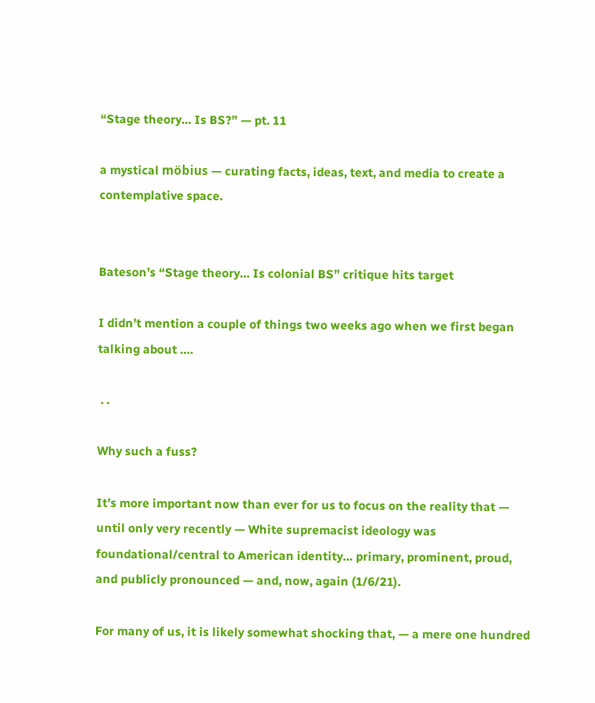“Stage theory… Is BS?” — pt. 11

a mystical möbius — curating facts, ideas, text, and media to create a contemplative space.


Bateson’s “Stage theory… Is colonial BS” critique hits target

I didn’t mention a couple of things two weeks ago when we first began talking about ….

 . .

Why such a fuss?

It’s more important now than ever for us to focus on the reality that — until only very recently — White supremacist ideology was foundational/central to American identity… primary, prominent, proud, and publicly pronounced — and, now, again (1/6/21).

For many of us, it is likely somewhat shocking that, — a mere one hundred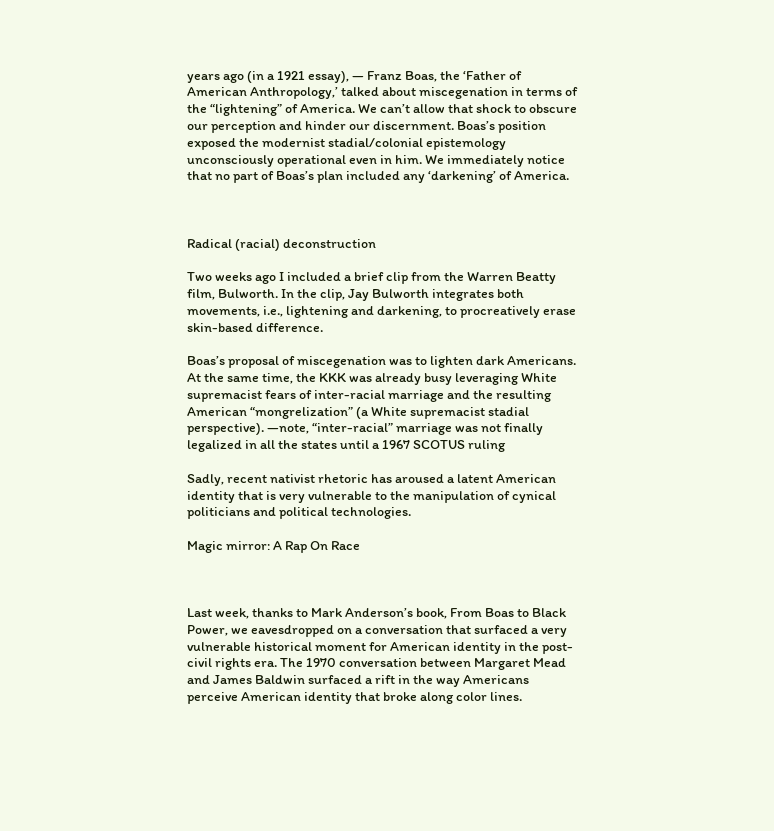years ago (in a 1921 essay), — Franz Boas, the ‘Father of American Anthropology,’ talked about miscegenation in terms of the “lightening” of America. We can’t allow that shock to obscure our perception and hinder our discernment. Boas’s position exposed the modernist stadial/colonial epistemology unconsciously operational even in him. We immediately notice that no part of Boas’s plan included any ‘darkening’ of America.



Radical (racial) deconstruction

Two weeks ago I included a brief clip from the Warren Beatty film, Bulworth. In the clip, Jay Bulworth integrates both movements, i.e., lightening and darkening, to procreatively erase skin-based difference.

Boas’s proposal of miscegenation was to lighten dark Americans. At the same time, the KKK was already busy leveraging White supremacist fears of inter-racial marriage and the resulting American “mongrelization” (a White supremacist stadial perspective). —note, “inter-racial” marriage was not finally legalized in all the states until a 1967 SCOTUS ruling

Sadly, recent nativist rhetoric has aroused a latent American identity that is very vulnerable to the manipulation of cynical politicians and political technologies.

Magic mirror: A Rap On Race



Last week, thanks to Mark Anderson’s book, From Boas to Black Power, we eavesdropped on a conversation that surfaced a very vulnerable historical moment for American identity in the post-civil rights era. The 1970 conversation between Margaret Mead and James Baldwin surfaced a rift in the way Americans perceive American identity that broke along color lines.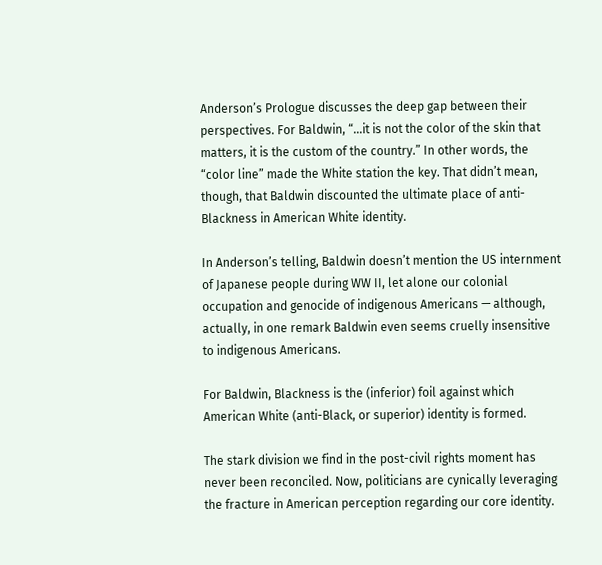Anderson’s Prologue discusses the deep gap between their perspectives. For Baldwin, “…it is not the color of the skin that matters, it is the custom of the country.” In other words, the “color line” made the White station the key. That didn’t mean, though, that Baldwin discounted the ultimate place of anti-Blackness in American White identity.

In Anderson’s telling, Baldwin doesn’t mention the US internment of Japanese people during WW II, let alone our colonial occupation and genocide of indigenous Americans — although, actually, in one remark Baldwin even seems cruelly insensitive to indigenous Americans.

For Baldwin, Blackness is the (inferior) foil against which American White (anti-Black, or superior) identity is formed.

The stark division we find in the post-civil rights moment has never been reconciled. Now, politicians are cynically leveraging the fracture in American perception regarding our core identity.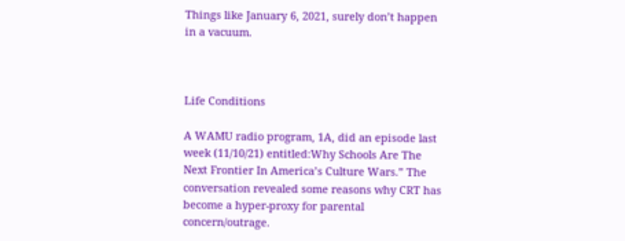Things like January 6, 2021, surely don’t happen in a vacuum.



Life Conditions

A WAMU radio program, 1A, did an episode last week (11/10/21) entitled:Why Schools Are The Next Frontier In America’s Culture Wars.” The conversation revealed some reasons why CRT has become a hyper-proxy for parental concern/outrage.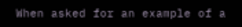When asked for an example of a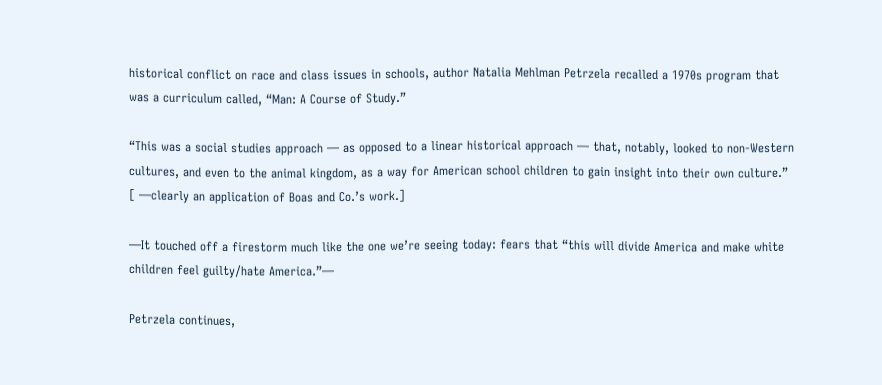historical conflict on race and class issues in schools, author Natalia Mehlman Petrzela recalled a 1970s program that was a curriculum called, “Man: A Course of Study.”

“This was a social studies approach — as opposed to a linear historical approach — that, notably, looked to non-Western cultures, and even to the animal kingdom, as a way for American school children to gain insight into their own culture.” [ —clearly an application of Boas and Co.’s work.]

—It touched off a firestorm much like the one we’re seeing today: fears that “this will divide America and make white children feel guilty/hate America.”—

Petrzela continues,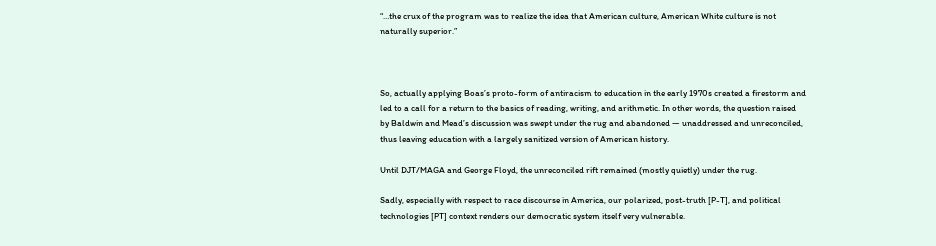“…the crux of the program was to realize the idea that American culture, American White culture is not naturally superior.”



So, actually applying Boas’s proto-form of antiracism to education in the early 1970s created a firestorm and led to a call for a return to the basics of reading, writing, and arithmetic. In other words, the question raised by Baldwin and Mead’s discussion was swept under the rug and abandoned — unaddressed and unreconciled, thus leaving education with a largely sanitized version of American history.

Until DJT/MAGA and George Floyd, the unreconciled rift remained (mostly quietly) under the rug.

Sadly, especially with respect to race discourse in America, our polarized, post-truth [P-T], and political technologies [PT] context renders our democratic system itself very vulnerable.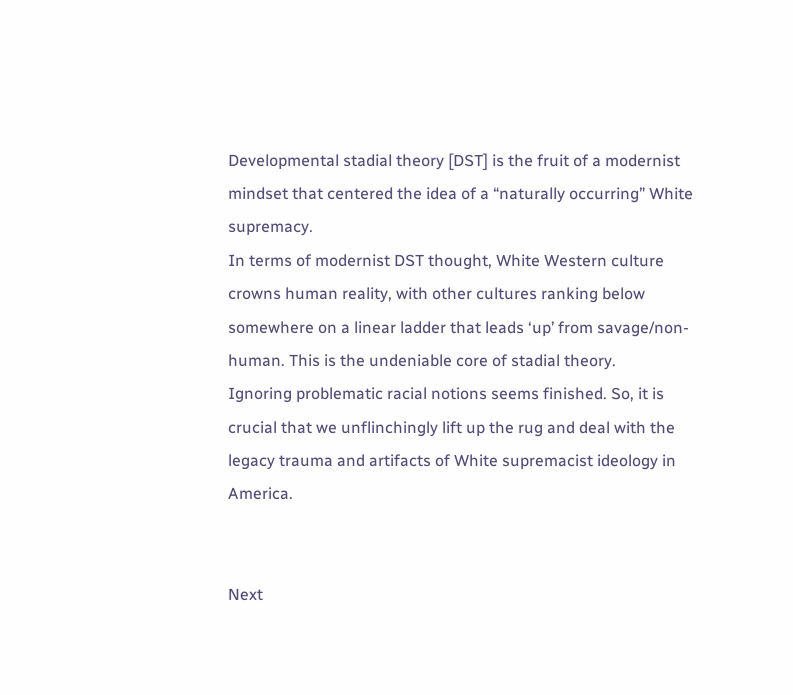Developmental stadial theory [DST] is the fruit of a modernist mindset that centered the idea of a “naturally occurring” White supremacy.
In terms of modernist DST thought, White Western culture crowns human reality, with other cultures ranking below somewhere on a linear ladder that leads ‘up’ from savage/non-human. This is the undeniable core of stadial theory.
Ignoring problematic racial notions seems finished. So, it is crucial that we unflinchingly lift up the rug and deal with the legacy trauma and artifacts of White supremacist ideology in America.


Next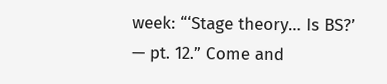week: “‘Stage theory… Is BS?’ — pt. 12.” Come and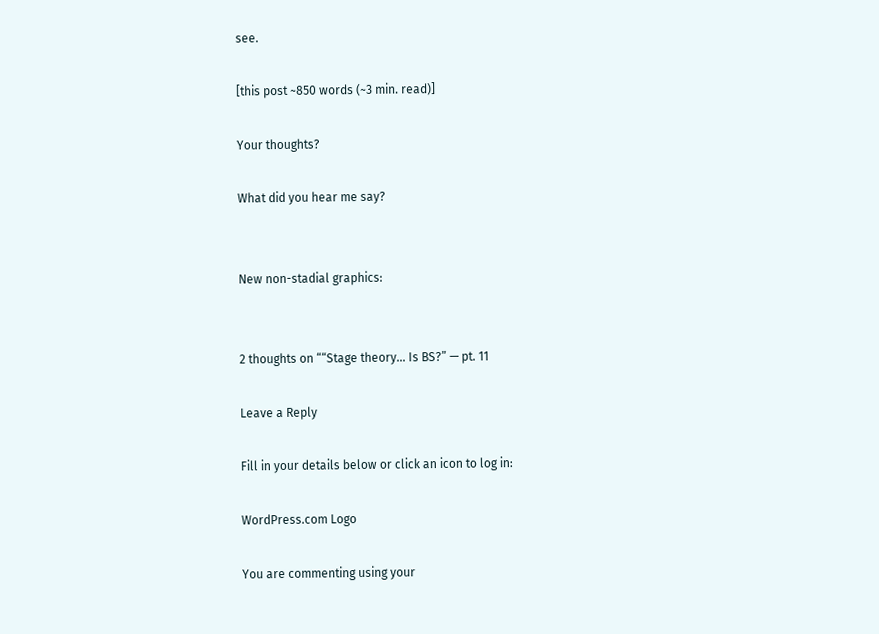see.

[this post ~850 words (~3 min. read)]

Your thoughts?

What did you hear me say?


New non-stadial graphics:


2 thoughts on ““Stage theory… Is BS?” — pt. 11

Leave a Reply

Fill in your details below or click an icon to log in:

WordPress.com Logo

You are commenting using your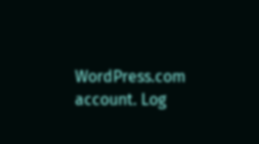WordPress.com account. Log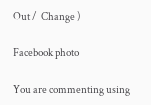Out /  Change )

Facebook photo

You are commenting using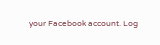your Facebook account. Log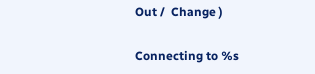Out /  Change )

Connecting to %s